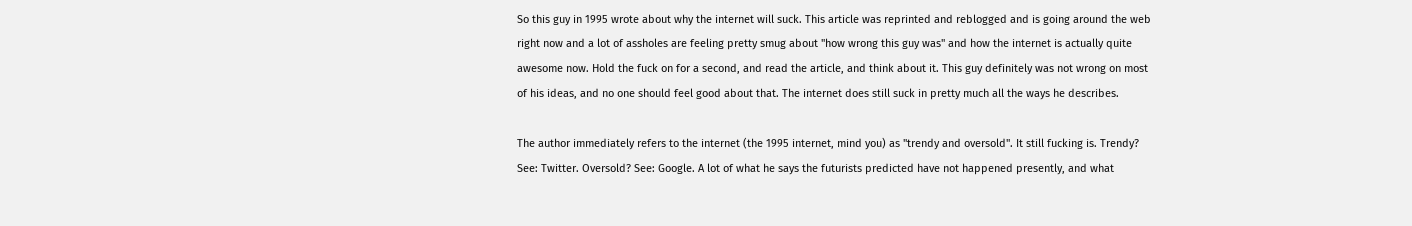So this guy in 1995 wrote about why the internet will suck. This article was reprinted and reblogged and is going around the web right now and a lot of assholes are feeling pretty smug about "how wrong this guy was" and how the internet is actually quite awesome now. Hold the fuck on for a second, and read the article, and think about it. This guy definitely was not wrong on most of his ideas, and no one should feel good about that. The internet does still suck in pretty much all the ways he describes.

The author immediately refers to the internet (the 1995 internet, mind you) as "trendy and oversold". It still fucking is. Trendy? See: Twitter. Oversold? See: Google. A lot of what he says the futurists predicted have not happened presently, and what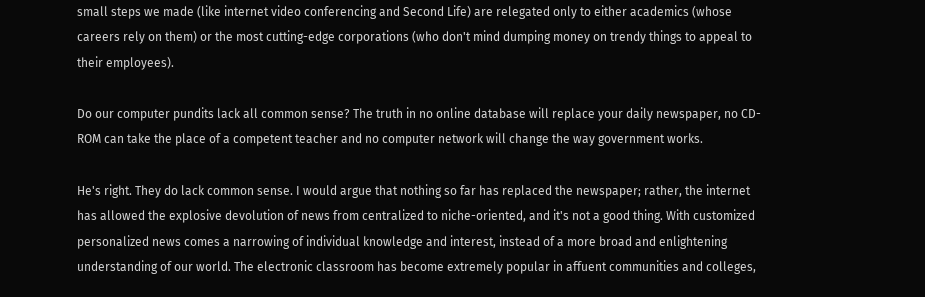small steps we made (like internet video conferencing and Second Life) are relegated only to either academics (whose careers rely on them) or the most cutting-edge corporations (who don't mind dumping money on trendy things to appeal to their employees).

Do our computer pundits lack all common sense? The truth in no online database will replace your daily newspaper, no CD-ROM can take the place of a competent teacher and no computer network will change the way government works.

He's right. They do lack common sense. I would argue that nothing so far has replaced the newspaper; rather, the internet has allowed the explosive devolution of news from centralized to niche-oriented, and it's not a good thing. With customized personalized news comes a narrowing of individual knowledge and interest, instead of a more broad and enlightening understanding of our world. The electronic classroom has become extremely popular in affuent communities and colleges,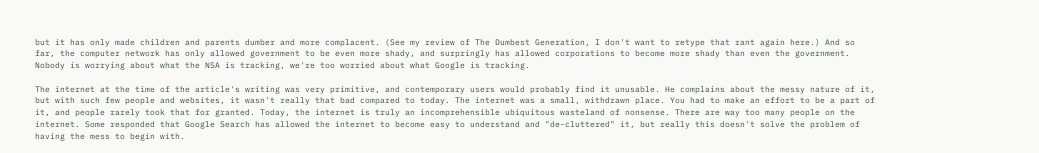but it has only made children and parents dumber and more complacent. (See my review of The Dumbest Generation, I don't want to retype that rant again here.) And so far, the computer network has only allowed government to be even more shady, and surpringly has allowed corporations to become more shady than even the government. Nobody is worrying about what the NSA is tracking, we're too worried about what Google is tracking.

The internet at the time of the article's writing was very primitive, and contemporary users would probably find it unusable. He complains about the messy nature of it, but with such few people and websites, it wasn't really that bad compared to today. The internet was a small, withdrawn place. You had to make an effort to be a part of it, and people rarely took that for granted. Today, the internet is truly an incomprehensible ubiquitous wasteland of nonsense. There are way too many people on the internet. Some responded that Google Search has allowed the internet to become easy to understand and "de-cluttered" it, but really this doesn't solve the problem of having the mess to begin with.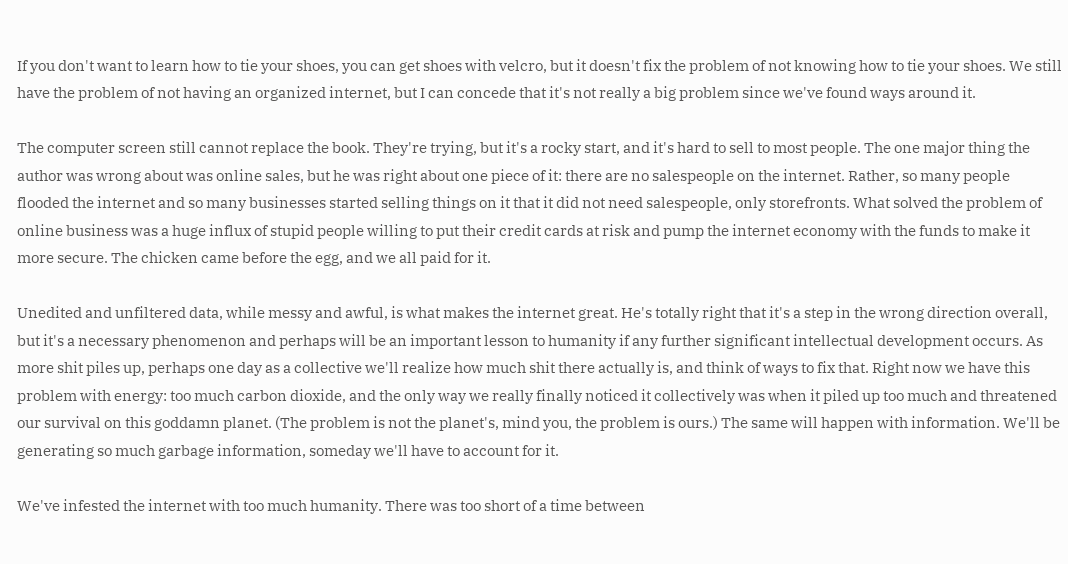If you don't want to learn how to tie your shoes, you can get shoes with velcro, but it doesn't fix the problem of not knowing how to tie your shoes. We still have the problem of not having an organized internet, but I can concede that it's not really a big problem since we've found ways around it.

The computer screen still cannot replace the book. They're trying, but it's a rocky start, and it's hard to sell to most people. The one major thing the author was wrong about was online sales, but he was right about one piece of it: there are no salespeople on the internet. Rather, so many people flooded the internet and so many businesses started selling things on it that it did not need salespeople, only storefronts. What solved the problem of online business was a huge influx of stupid people willing to put their credit cards at risk and pump the internet economy with the funds to make it more secure. The chicken came before the egg, and we all paid for it.

Unedited and unfiltered data, while messy and awful, is what makes the internet great. He's totally right that it's a step in the wrong direction overall, but it's a necessary phenomenon and perhaps will be an important lesson to humanity if any further significant intellectual development occurs. As more shit piles up, perhaps one day as a collective we'll realize how much shit there actually is, and think of ways to fix that. Right now we have this problem with energy: too much carbon dioxide, and the only way we really finally noticed it collectively was when it piled up too much and threatened our survival on this goddamn planet. (The problem is not the planet's, mind you, the problem is ours.) The same will happen with information. We'll be generating so much garbage information, someday we'll have to account for it.

We've infested the internet with too much humanity. There was too short of a time between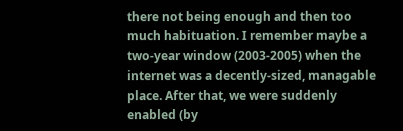there not being enough and then too much habituation. I remember maybe a two-year window (2003-2005) when the internet was a decently-sized, managable place. After that, we were suddenly enabled (by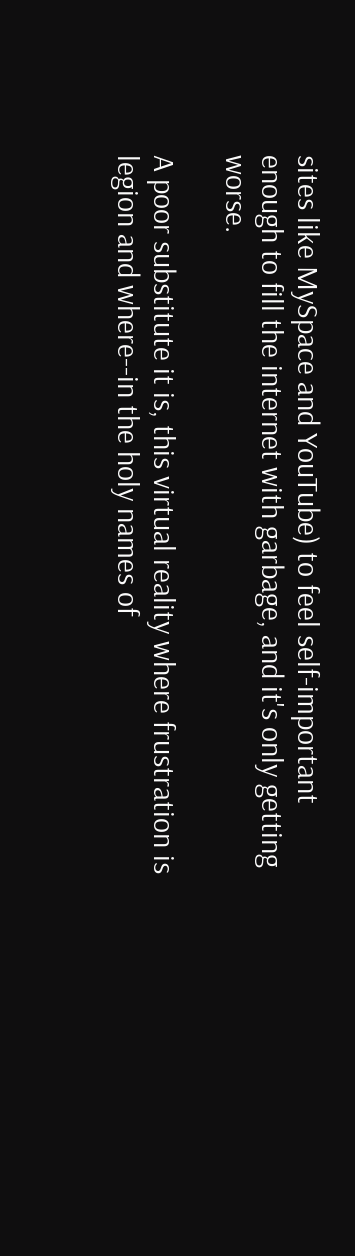sites like MySpace and YouTube) to feel self-important enough to fill the internet with garbage, and it's only getting worse.

A poor substitute it is, this virtual reality where frustration is legion and where--in the holy names of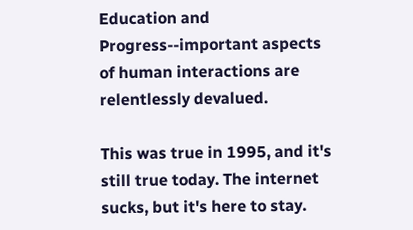Education and Progress--important aspects of human interactions are relentlessly devalued.

This was true in 1995, and it's still true today. The internet sucks, but it's here to stay.